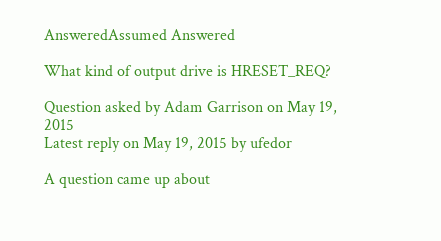AnsweredAssumed Answered

What kind of output drive is HRESET_REQ?

Question asked by Adam Garrison on May 19, 2015
Latest reply on May 19, 2015 by ufedor

A question came up about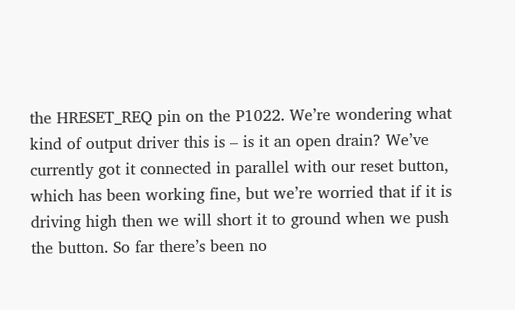the HRESET_REQ pin on the P1022. We’re wondering what kind of output driver this is – is it an open drain? We’ve currently got it connected in parallel with our reset button, which has been working fine, but we’re worried that if it is driving high then we will short it to ground when we push the button. So far there’s been no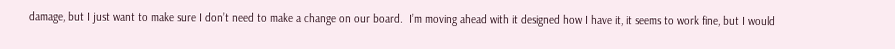damage, but I just want to make sure I don’t need to make a change on our board.  I’m moving ahead with it designed how I have it, it seems to work fine, but I would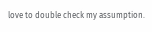love to double check my assumption.